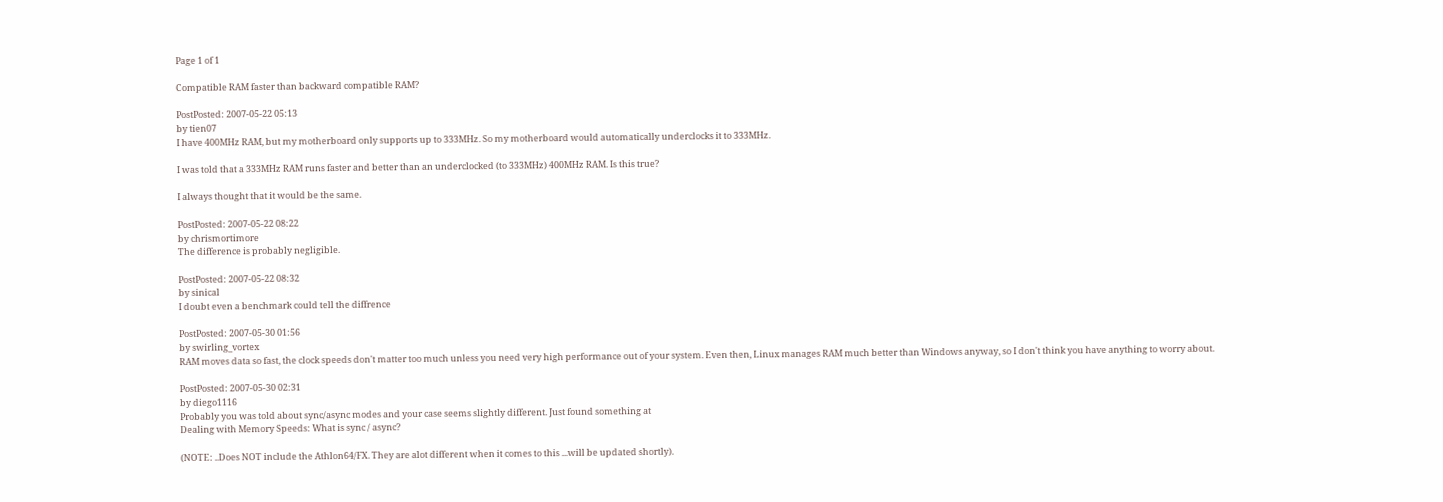Page 1 of 1

Compatible RAM faster than backward compatible RAM?

PostPosted: 2007-05-22 05:13
by tien07
I have 400MHz RAM, but my motherboard only supports up to 333MHz. So my motherboard would automatically underclocks it to 333MHz.

I was told that a 333MHz RAM runs faster and better than an underclocked (to 333MHz) 400MHz RAM. Is this true?

I always thought that it would be the same.

PostPosted: 2007-05-22 08:22
by chrismortimore
The difference is probably negligible.

PostPosted: 2007-05-22 08:32
by sinical
I doubt even a benchmark could tell the diffrence

PostPosted: 2007-05-30 01:56
by swirling_vortex
RAM moves data so fast, the clock speeds don't matter too much unless you need very high performance out of your system. Even then, Linux manages RAM much better than Windows anyway, so I don't think you have anything to worry about.

PostPosted: 2007-05-30 02:31
by diego1116
Probably you was told about sync/async modes and your case seems slightly different. Just found something at
Dealing with Memory Speeds: What is sync / async?

(NOTE: ..Does NOT include the Athlon64/FX. They are alot different when it comes to this ...will be updated shortly).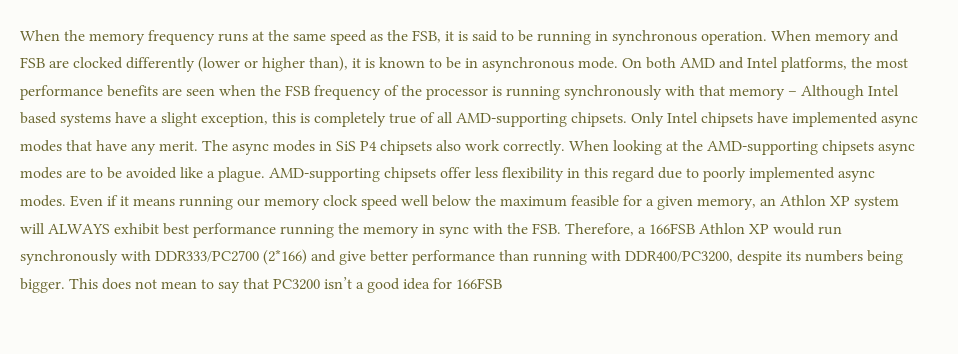When the memory frequency runs at the same speed as the FSB, it is said to be running in synchronous operation. When memory and FSB are clocked differently (lower or higher than), it is known to be in asynchronous mode. On both AMD and Intel platforms, the most performance benefits are seen when the FSB frequency of the processor is running synchronously with that memory – Although Intel based systems have a slight exception, this is completely true of all AMD-supporting chipsets. Only Intel chipsets have implemented async modes that have any merit. The async modes in SiS P4 chipsets also work correctly. When looking at the AMD-supporting chipsets async modes are to be avoided like a plague. AMD-supporting chipsets offer less flexibility in this regard due to poorly implemented async modes. Even if it means running our memory clock speed well below the maximum feasible for a given memory, an Athlon XP system will ALWAYS exhibit best performance running the memory in sync with the FSB. Therefore, a 166FSB Athlon XP would run synchronously with DDR333/PC2700 (2*166) and give better performance than running with DDR400/PC3200, despite its numbers being bigger. This does not mean to say that PC3200 isn’t a good idea for 166FSB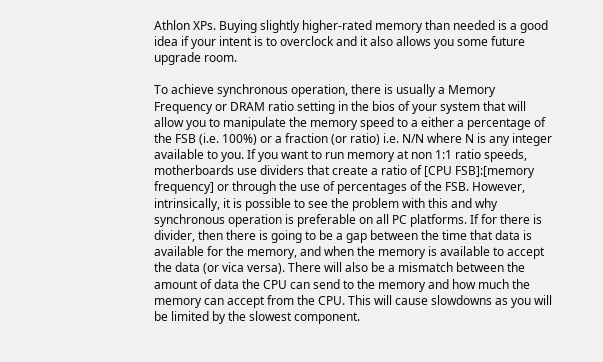Athlon XPs. Buying slightly higher-rated memory than needed is a good idea if your intent is to overclock and it also allows you some future upgrade room.

To achieve synchronous operation, there is usually a Memory Frequency or DRAM ratio setting in the bios of your system that will allow you to manipulate the memory speed to a either a percentage of the FSB (i.e. 100%) or a fraction (or ratio) i.e. N/N where N is any integer available to you. If you want to run memory at non 1:1 ratio speeds, motherboards use dividers that create a ratio of [CPU FSB]:[memory frequency] or through the use of percentages of the FSB. However, intrinsically, it is possible to see the problem with this and why synchronous operation is preferable on all PC platforms. If for there is divider, then there is going to be a gap between the time that data is available for the memory, and when the memory is available to accept the data (or vica versa). There will also be a mismatch between the amount of data the CPU can send to the memory and how much the memory can accept from the CPU. This will cause slowdowns as you will be limited by the slowest component.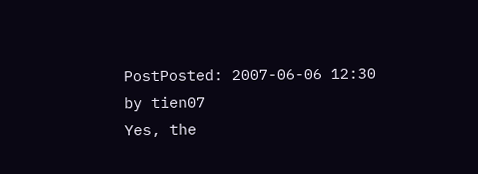PostPosted: 2007-06-06 12:30
by tien07
Yes, the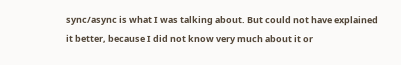sync/async is what I was talking about. But could not have explained it better, because I did not know very much about it or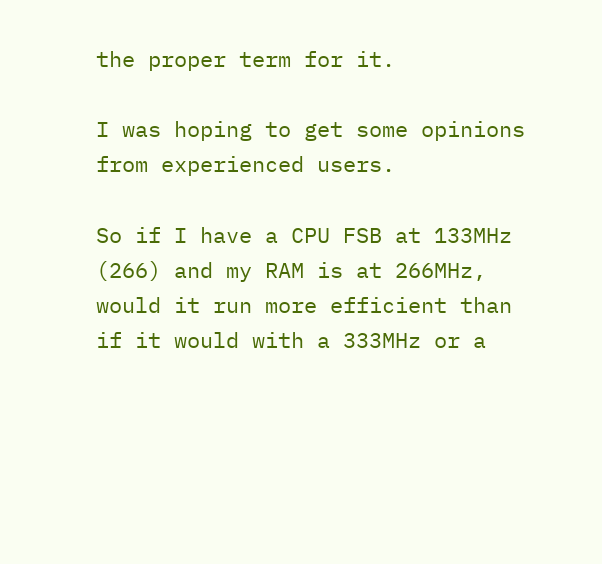the proper term for it.

I was hoping to get some opinions from experienced users.

So if I have a CPU FSB at 133MHz (266) and my RAM is at 266MHz, would it run more efficient than if it would with a 333MHz or a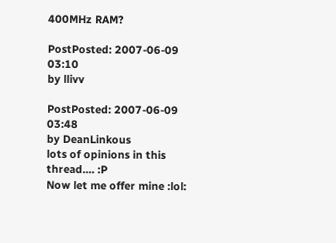400MHz RAM?

PostPosted: 2007-06-09 03:10
by llivv

PostPosted: 2007-06-09 03:48
by DeanLinkous
lots of opinions in this thread.... :P
Now let me offer mine :lol: